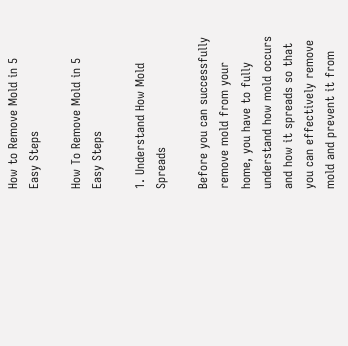How to Remove Mold in 5 Easy Steps

How To Remove Mold in 5 Easy Steps

1. Understand How Mold Spreads

Before you can successfully remove mold from your home, you have to fully understand how mold occurs and how it spreads so that you can effectively remove mold and prevent it from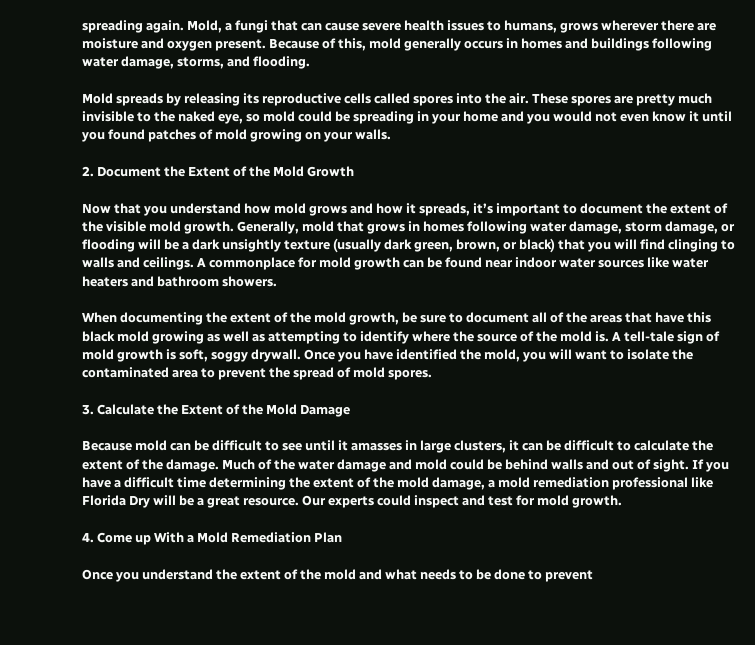spreading again. Mold, a fungi that can cause severe health issues to humans, grows wherever there are moisture and oxygen present. Because of this, mold generally occurs in homes and buildings following water damage, storms, and flooding.

Mold spreads by releasing its reproductive cells called spores into the air. These spores are pretty much invisible to the naked eye, so mold could be spreading in your home and you would not even know it until you found patches of mold growing on your walls.

2. Document the Extent of the Mold Growth

Now that you understand how mold grows and how it spreads, it’s important to document the extent of the visible mold growth. Generally, mold that grows in homes following water damage, storm damage, or flooding will be a dark unsightly texture (usually dark green, brown, or black) that you will find clinging to walls and ceilings. A commonplace for mold growth can be found near indoor water sources like water heaters and bathroom showers.

When documenting the extent of the mold growth, be sure to document all of the areas that have this black mold growing as well as attempting to identify where the source of the mold is. A tell-tale sign of mold growth is soft, soggy drywall. Once you have identified the mold, you will want to isolate the contaminated area to prevent the spread of mold spores.

3. Calculate the Extent of the Mold Damage

Because mold can be difficult to see until it amasses in large clusters, it can be difficult to calculate the extent of the damage. Much of the water damage and mold could be behind walls and out of sight. If you have a difficult time determining the extent of the mold damage, a mold remediation professional like Florida Dry will be a great resource. Our experts could inspect and test for mold growth.

4. Come up With a Mold Remediation Plan

Once you understand the extent of the mold and what needs to be done to prevent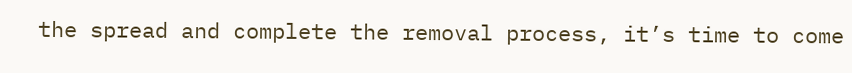the spread and complete the removal process, it’s time to come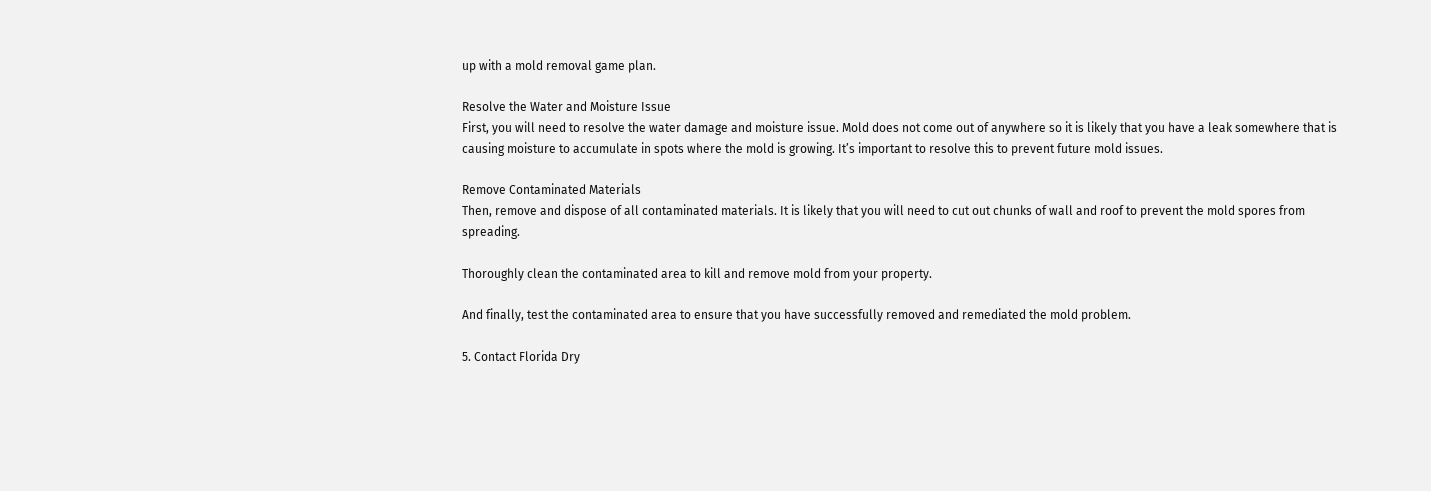up with a mold removal game plan.

Resolve the Water and Moisture Issue
First, you will need to resolve the water damage and moisture issue. Mold does not come out of anywhere so it is likely that you have a leak somewhere that is causing moisture to accumulate in spots where the mold is growing. It’s important to resolve this to prevent future mold issues.

Remove Contaminated Materials
Then, remove and dispose of all contaminated materials. It is likely that you will need to cut out chunks of wall and roof to prevent the mold spores from spreading.

Thoroughly clean the contaminated area to kill and remove mold from your property.

And finally, test the contaminated area to ensure that you have successfully removed and remediated the mold problem.

5. Contact Florida Dry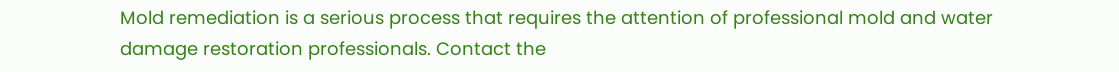Mold remediation is a serious process that requires the attention of professional mold and water damage restoration professionals. Contact the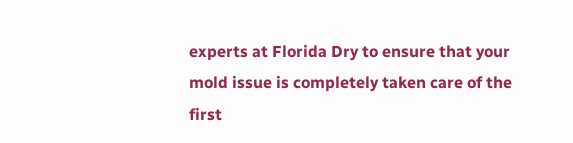experts at Florida Dry to ensure that your mold issue is completely taken care of the first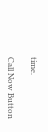time.

Call Now Button